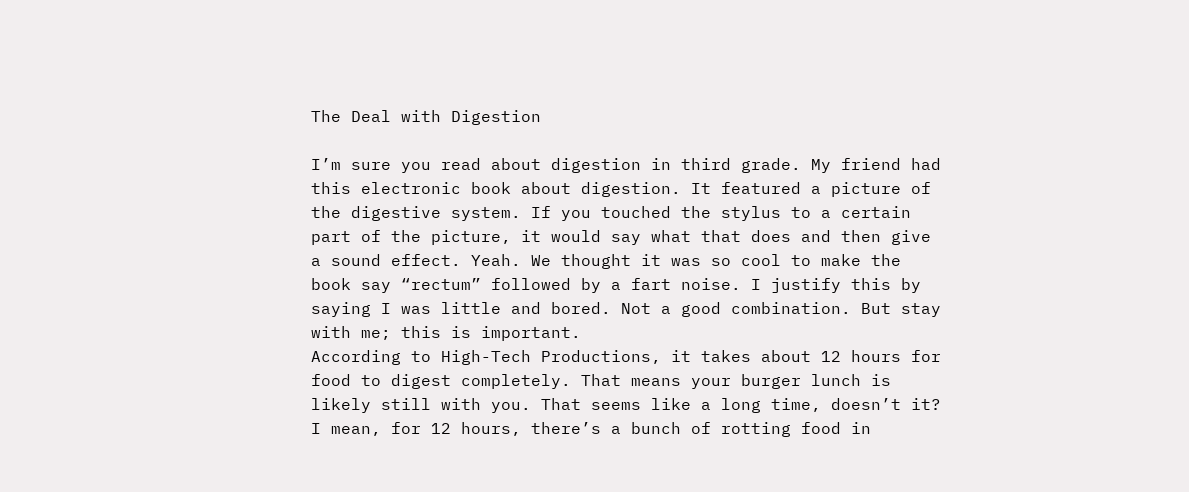The Deal with Digestion

I’m sure you read about digestion in third grade. My friend had this electronic book about digestion. It featured a picture of the digestive system. If you touched the stylus to a certain part of the picture, it would say what that does and then give a sound effect. Yeah. We thought it was so cool to make the book say “rectum” followed by a fart noise. I justify this by saying I was little and bored. Not a good combination. But stay with me; this is important.
According to High-Tech Productions, it takes about 12 hours for food to digest completely. That means your burger lunch is likely still with you. That seems like a long time, doesn’t it? I mean, for 12 hours, there’s a bunch of rotting food in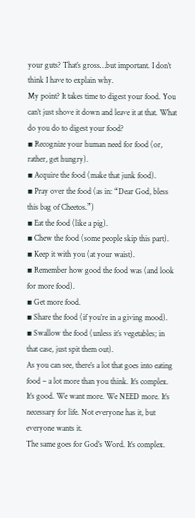your guts? That’s gross…but important. I don’t think I have to explain why.
My point? It takes time to digest your food. You can’t just shove it down and leave it at that. What do you do to digest your food?
▪ Recognize your human need for food (or, rather, get hungry).
▪ Acquire the food (make that junk food).
▪ Pray over the food (as in: “Dear God, bless this bag of Cheetos.”)
▪ Eat the food (like a pig).
▪ Chew the food (some people skip this part).
▪ Keep it with you (at your waist).
▪ Remember how good the food was (and look for more food).
▪ Get more food.
▪ Share the food (if you’re in a giving mood).
▪ Swallow the food (unless it’s vegetables; in that case, just spit them out).
As you can see, there’s a lot that goes into eating food – a lot more than you think. It’s complex. It’s good. We want more. We NEED more. It’s necessary for life. Not everyone has it, but everyone wants it.
The same goes for God’s Word. It’s complex.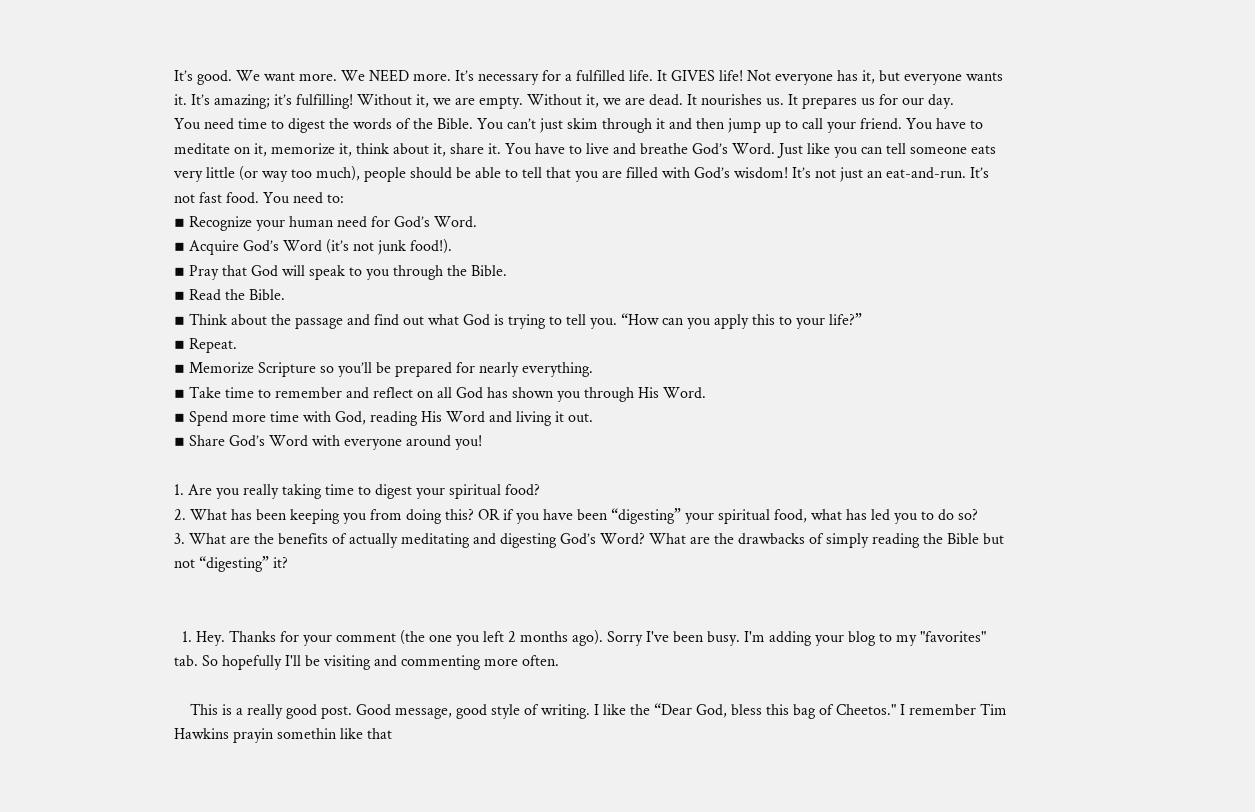It’s good. We want more. We NEED more. It’s necessary for a fulfilled life. It GIVES life! Not everyone has it, but everyone wants it. It’s amazing; it’s fulfilling! Without it, we are empty. Without it, we are dead. It nourishes us. It prepares us for our day.
You need time to digest the words of the Bible. You can’t just skim through it and then jump up to call your friend. You have to meditate on it, memorize it, think about it, share it. You have to live and breathe God’s Word. Just like you can tell someone eats very little (or way too much), people should be able to tell that you are filled with God’s wisdom! It’s not just an eat-and-run. It’s not fast food. You need to:
▪ Recognize your human need for God’s Word.
▪ Acquire God’s Word (it’s not junk food!).
▪ Pray that God will speak to you through the Bible.
▪ Read the Bible.
▪ Think about the passage and find out what God is trying to tell you. “How can you apply this to your life?”
▪ Repeat.
▪ Memorize Scripture so you’ll be prepared for nearly everything.
▪ Take time to remember and reflect on all God has shown you through His Word.
▪ Spend more time with God, reading His Word and living it out.
▪ Share God’s Word with everyone around you!

1. Are you really taking time to digest your spiritual food?
2. What has been keeping you from doing this? OR if you have been “digesting” your spiritual food, what has led you to do so?
3. What are the benefits of actually meditating and digesting God’s Word? What are the drawbacks of simply reading the Bible but not “digesting” it?


  1. Hey. Thanks for your comment (the one you left 2 months ago). Sorry I've been busy. I'm adding your blog to my "favorites" tab. So hopefully I'll be visiting and commenting more often.

    This is a really good post. Good message, good style of writing. I like the “Dear God, bless this bag of Cheetos." I remember Tim Hawkins prayin somethin like that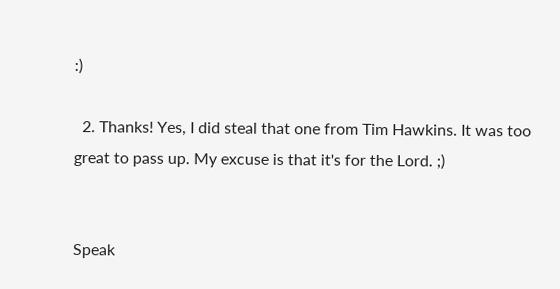:)

  2. Thanks! Yes, I did steal that one from Tim Hawkins. It was too great to pass up. My excuse is that it's for the Lord. ;)


Speak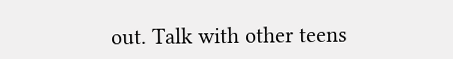out. Talk with other teens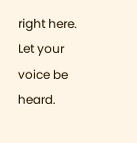right here. Let your voice be heard.